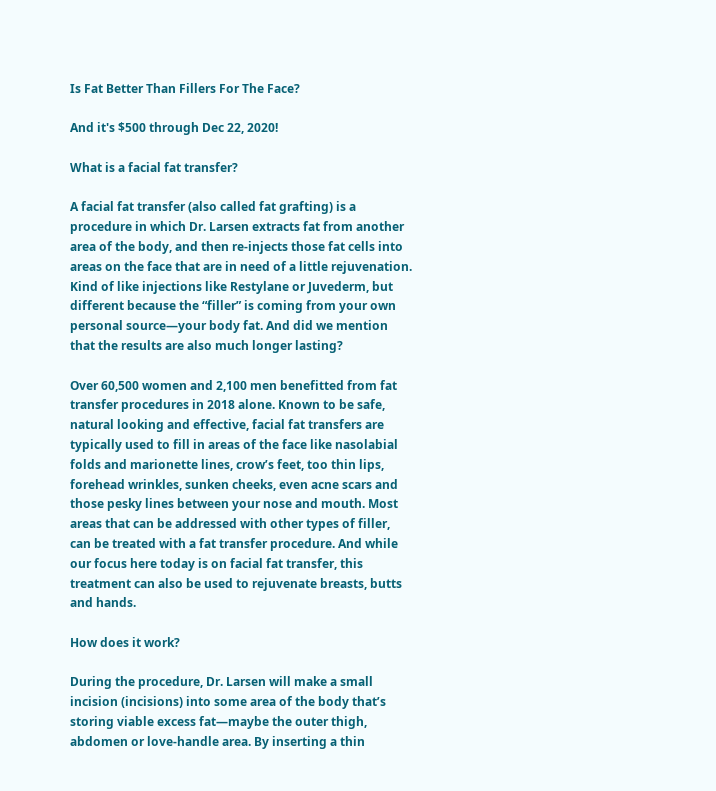Is Fat Better Than Fillers For The Face?

And it's $500 through Dec 22, 2020!

What is a facial fat transfer?

A facial fat transfer (also called fat grafting) is a procedure in which Dr. Larsen extracts fat from another area of the body, and then re-injects those fat cells into areas on the face that are in need of a little rejuvenation. Kind of like injections like Restylane or Juvederm, but different because the “filler” is coming from your own personal source—your body fat. And did we mention that the results are also much longer lasting?

Over 60,500 women and 2,100 men benefitted from fat transfer procedures in 2018 alone. Known to be safe, natural looking and effective, facial fat transfers are typically used to fill in areas of the face like nasolabial folds and marionette lines, crow’s feet, too thin lips, forehead wrinkles, sunken cheeks, even acne scars and those pesky lines between your nose and mouth. Most areas that can be addressed with other types of filler, can be treated with a fat transfer procedure. And while our focus here today is on facial fat transfer, this treatment can also be used to rejuvenate breasts, butts and hands.

How does it work?

During the procedure, Dr. Larsen will make a small incision (incisions) into some area of the body that’s storing viable excess fat—maybe the outer thigh, abdomen or love-handle area. By inserting a thin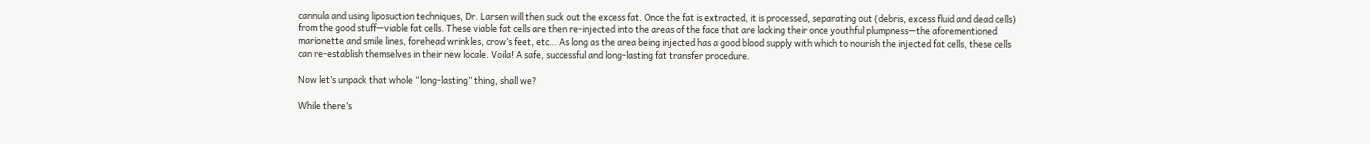cannula and using liposuction techniques, Dr. Larsen will then suck out the excess fat. Once the fat is extracted, it is processed, separating out (debris, excess fluid and dead cells) from the good stuff—viable fat cells. These viable fat cells are then re-injected into the areas of the face that are lacking their once youthful plumpness—the aforementioned marionette and smile lines, forehead wrinkles, crow’s feet, etc… As long as the area being injected has a good blood supply with which to nourish the injected fat cells, these cells can re-establish themselves in their new locale. Voila! A safe, successful and long-lasting fat transfer procedure.

Now let’s unpack that whole “long-lasting” thing, shall we?

While there’s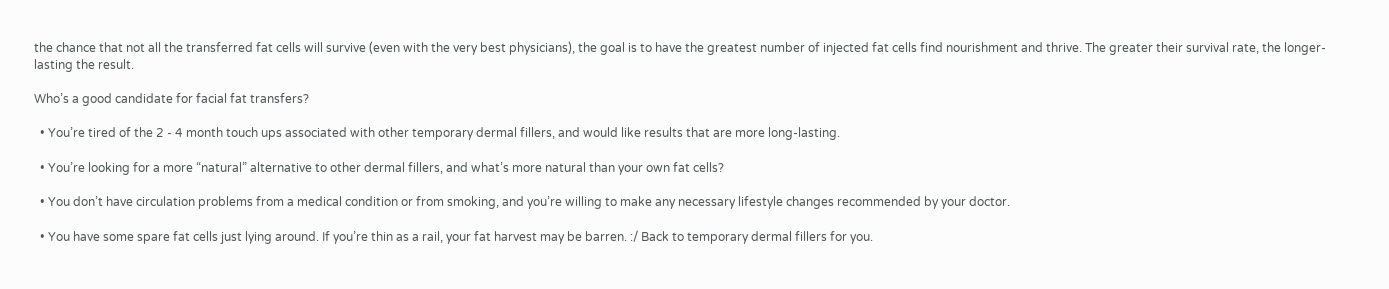the chance that not all the transferred fat cells will survive (even with the very best physicians), the goal is to have the greatest number of injected fat cells find nourishment and thrive. The greater their survival rate, the longer-lasting the result.

Who’s a good candidate for facial fat transfers?

  • You’re tired of the 2 - 4 month touch ups associated with other temporary dermal fillers, and would like results that are more long-lasting.

  • You’re looking for a more “natural” alternative to other dermal fillers, and what’s more natural than your own fat cells?

  • You don’t have circulation problems from a medical condition or from smoking, and you’re willing to make any necessary lifestyle changes recommended by your doctor.

  • You have some spare fat cells just lying around. If you’re thin as a rail, your fat harvest may be barren. :/ Back to temporary dermal fillers for you.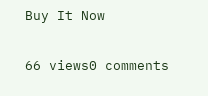Buy It Now

66 views0 comments